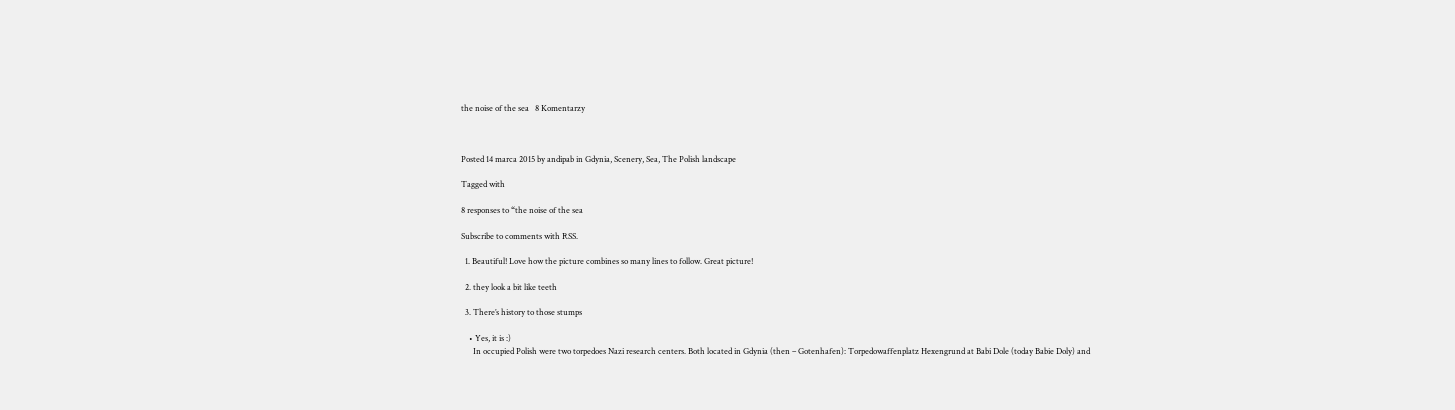the noise of the sea   8 Komentarzy



Posted 14 marca 2015 by andipab in Gdynia, Scenery, Sea, The Polish landscape

Tagged with

8 responses to “the noise of the sea

Subscribe to comments with RSS.

  1. Beautiful! Love how the picture combines so many lines to follow. Great picture!

  2. they look a bit like teeth

  3. There’s history to those stumps

    • Yes, it is :)
      In occupied Polish were two torpedoes Nazi research centers. Both located in Gdynia (then – Gotenhafen): Torpedowaffenplatz Hexengrund at Babi Dole (today Babie Doly) and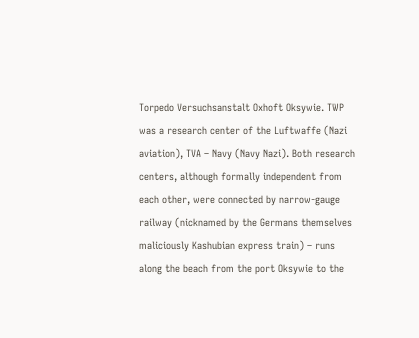Torpedo Versuchsanstalt Oxhoft Oksywie. TWP was a research center of the Luftwaffe (Nazi aviation), TVA – Navy (Navy Nazi). Both research centers, although formally independent from each other, were connected by narrow-gauge railway (nicknamed by the Germans themselves maliciously Kashubian express train) – runs along the beach from the port Oksywie to the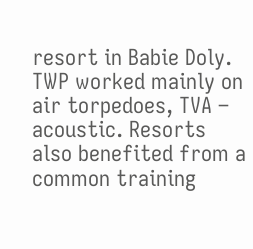resort in Babie Doly. TWP worked mainly on air torpedoes, TVA – acoustic. Resorts also benefited from a common training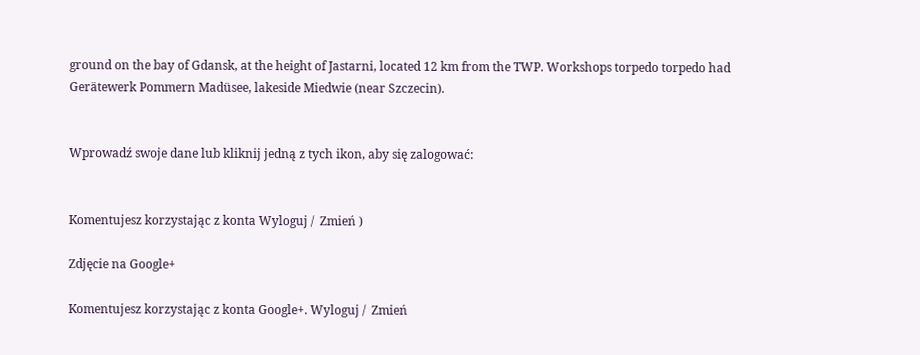ground on the bay of Gdansk, at the height of Jastarni, located 12 km from the TWP. Workshops torpedo torpedo had Gerätewerk Pommern Madüsee, lakeside Miedwie (near Szczecin).


Wprowadź swoje dane lub kliknij jedną z tych ikon, aby się zalogować:


Komentujesz korzystając z konta Wyloguj /  Zmień )

Zdjęcie na Google+

Komentujesz korzystając z konta Google+. Wyloguj /  Zmień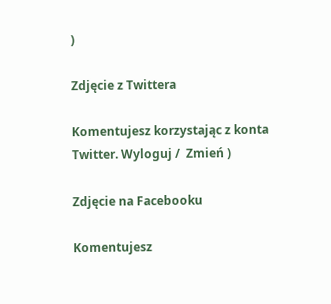)

Zdjęcie z Twittera

Komentujesz korzystając z konta Twitter. Wyloguj /  Zmień )

Zdjęcie na Facebooku

Komentujesz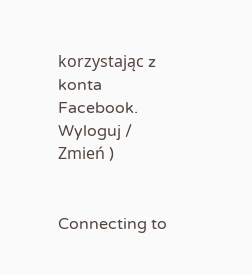korzystając z konta Facebook. Wyloguj /  Zmień )


Connecting to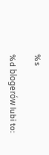%s

%d blogerów lubi to: